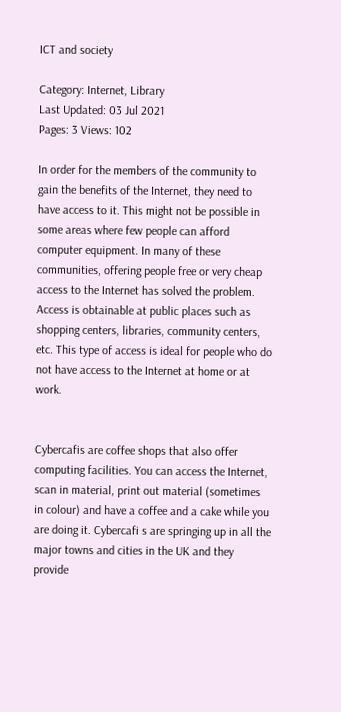ICT and society

Category: Internet, Library
Last Updated: 03 Jul 2021
Pages: 3 Views: 102

In order for the members of the community to gain the benefits of the Internet, they need to have access to it. This might not be possible in some areas where few people can afford computer equipment. In many of these communities, offering people free or very cheap access to the Internet has solved the problem. Access is obtainable at public places such as shopping centers, libraries, community centers, etc. This type of access is ideal for people who do not have access to the Internet at home or at work.


Cybercafis are coffee shops that also offer computing facilities. You can access the Internet, scan in material, print out material (sometimes in colour) and have a coffee and a cake while you are doing it. Cybercafi s are springing up in all the major towns and cities in the UK and they provide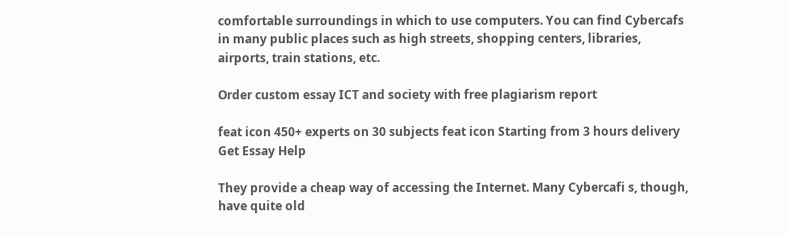comfortable surroundings in which to use computers. You can find Cybercafs in many public places such as high streets, shopping centers, libraries, airports, train stations, etc.

Order custom essay ICT and society with free plagiarism report

feat icon 450+ experts on 30 subjects feat icon Starting from 3 hours delivery
Get Essay Help

They provide a cheap way of accessing the Internet. Many Cybercafi s, though, have quite old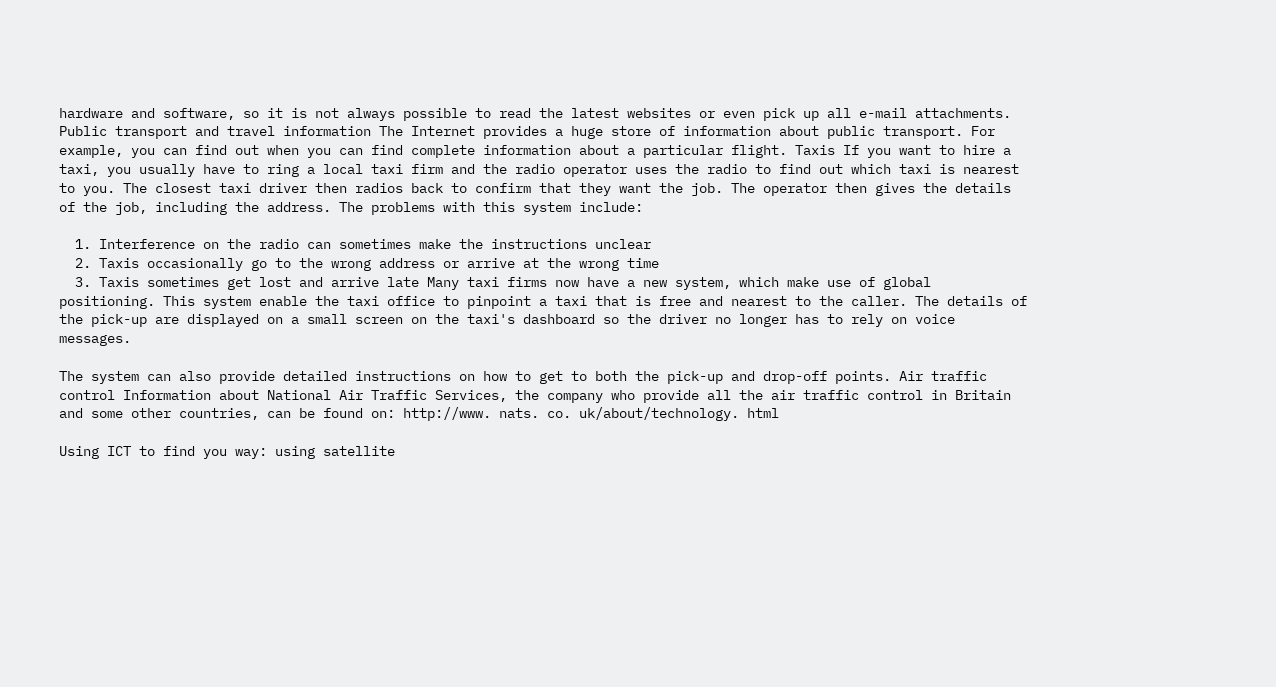hardware and software, so it is not always possible to read the latest websites or even pick up all e-mail attachments. Public transport and travel information The Internet provides a huge store of information about public transport. For example, you can find out when you can find complete information about a particular flight. Taxis If you want to hire a taxi, you usually have to ring a local taxi firm and the radio operator uses the radio to find out which taxi is nearest to you. The closest taxi driver then radios back to confirm that they want the job. The operator then gives the details of the job, including the address. The problems with this system include:

  1. Interference on the radio can sometimes make the instructions unclear
  2. Taxis occasionally go to the wrong address or arrive at the wrong time
  3. Taxis sometimes get lost and arrive late Many taxi firms now have a new system, which make use of global positioning. This system enable the taxi office to pinpoint a taxi that is free and nearest to the caller. The details of the pick-up are displayed on a small screen on the taxi's dashboard so the driver no longer has to rely on voice messages.

The system can also provide detailed instructions on how to get to both the pick-up and drop-off points. Air traffic control Information about National Air Traffic Services, the company who provide all the air traffic control in Britain and some other countries, can be found on: http://www. nats. co. uk/about/technology. html

Using ICT to find you way: using satellite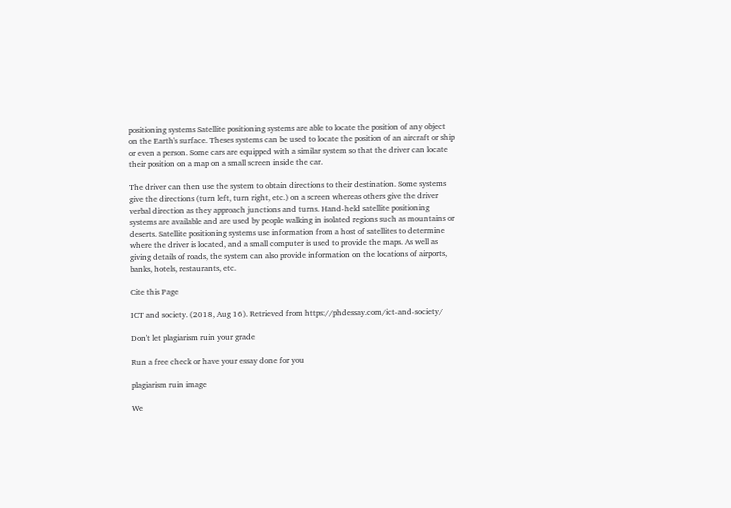positioning systems Satellite positioning systems are able to locate the position of any object on the Earth's surface. Theses systems can be used to locate the position of an aircraft or ship or even a person. Some cars are equipped with a similar system so that the driver can locate their position on a map on a small screen inside the car.

The driver can then use the system to obtain directions to their destination. Some systems give the directions (turn left, turn right, etc.) on a screen whereas others give the driver verbal direction as they approach junctions and turns. Hand-held satellite positioning systems are available and are used by people walking in isolated regions such as mountains or deserts. Satellite positioning systems use information from a host of satellites to determine where the driver is located, and a small computer is used to provide the maps. As well as giving details of roads, the system can also provide information on the locations of airports, banks, hotels, restaurants, etc.

Cite this Page

ICT and society. (2018, Aug 16). Retrieved from https://phdessay.com/ict-and-society/

Don't let plagiarism ruin your grade

Run a free check or have your essay done for you

plagiarism ruin image

We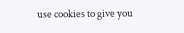use cookies to give you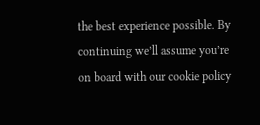the best experience possible. By continuing we’ll assume you’re on board with our cookie policy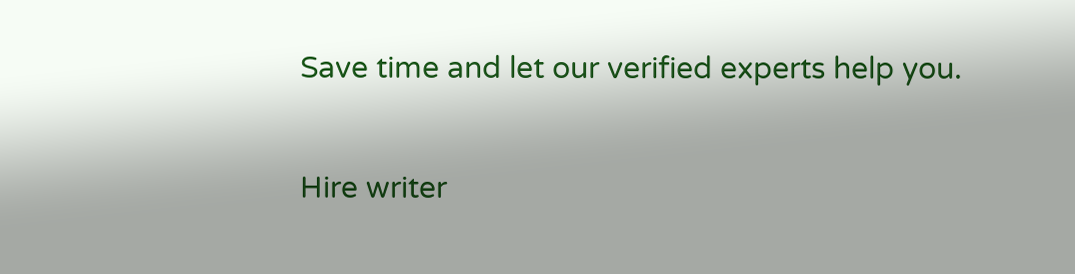Save time and let our verified experts help you.

Hire writer